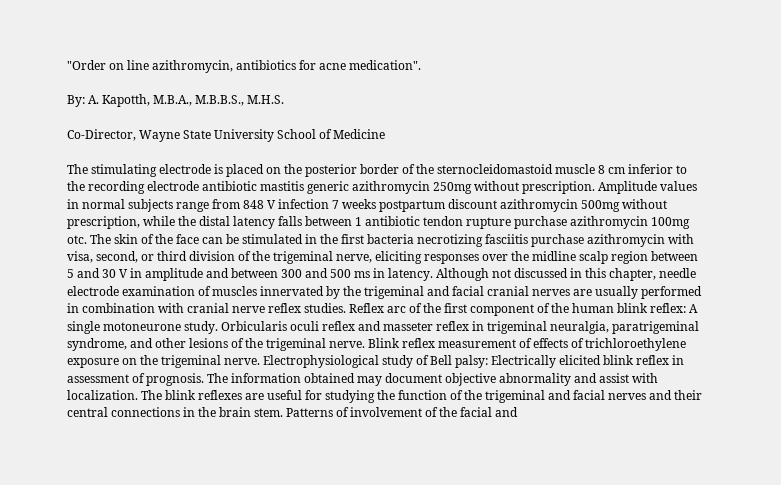"Order on line azithromycin, antibiotics for acne medication".

By: A. Kapotth, M.B.A., M.B.B.S., M.H.S.

Co-Director, Wayne State University School of Medicine

The stimulating electrode is placed on the posterior border of the sternocleidomastoid muscle 8 cm inferior to the recording electrode antibiotic mastitis generic azithromycin 250mg without prescription. Amplitude values in normal subjects range from 848 V infection 7 weeks postpartum discount azithromycin 500mg without prescription, while the distal latency falls between 1 antibiotic tendon rupture purchase azithromycin 100mg otc. The skin of the face can be stimulated in the first bacteria necrotizing fasciitis purchase azithromycin with visa, second, or third division of the trigeminal nerve, eliciting responses over the midline scalp region between 5 and 30 V in amplitude and between 300 and 500 ms in latency. Although not discussed in this chapter, needle electrode examination of muscles innervated by the trigeminal and facial cranial nerves are usually performed in combination with cranial nerve reflex studies. Reflex arc of the first component of the human blink reflex: A single motoneurone study. Orbicularis oculi reflex and masseter reflex in trigeminal neuralgia, paratrigeminal syndrome, and other lesions of the trigeminal nerve. Blink reflex measurement of effects of trichloroethylene exposure on the trigeminal nerve. Electrophysiological study of Bell palsy: Electrically elicited blink reflex in assessment of prognosis. The information obtained may document objective abnormality and assist with localization. The blink reflexes are useful for studying the function of the trigeminal and facial nerves and their central connections in the brain stem. Patterns of involvement of the facial and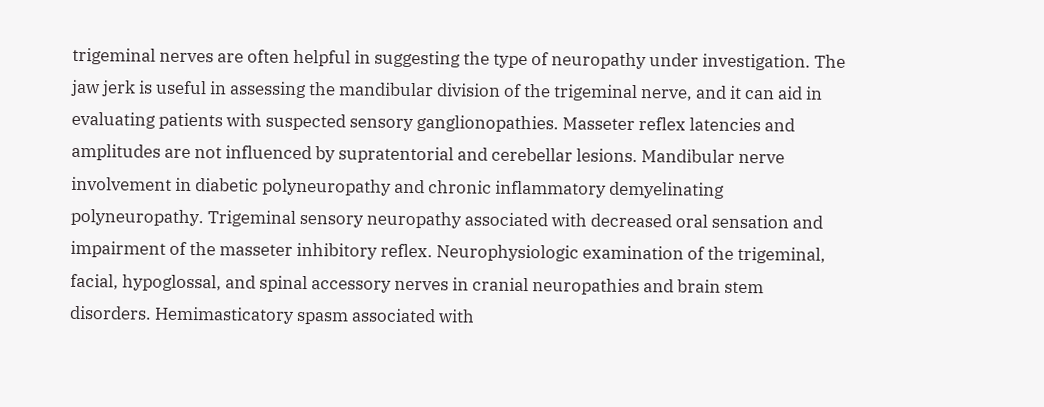trigeminal nerves are often helpful in suggesting the type of neuropathy under investigation. The jaw jerk is useful in assessing the mandibular division of the trigeminal nerve, and it can aid in evaluating patients with suspected sensory ganglionopathies. Masseter reflex latencies and amplitudes are not influenced by supratentorial and cerebellar lesions. Mandibular nerve involvement in diabetic polyneuropathy and chronic inflammatory demyelinating polyneuropathy. Trigeminal sensory neuropathy associated with decreased oral sensation and impairment of the masseter inhibitory reflex. Neurophysiologic examination of the trigeminal, facial, hypoglossal, and spinal accessory nerves in cranial neuropathies and brain stem disorders. Hemimasticatory spasm associated with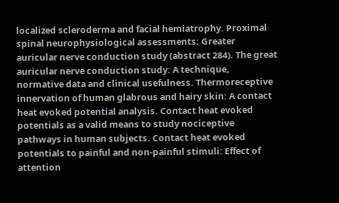localized scleroderma and facial hemiatrophy. Proximal spinal neurophysiological assessments: Greater auricular nerve conduction study (abstract 284). The great auricular nerve conduction study: A technique, normative data and clinical usefulness. Thermoreceptive innervation of human glabrous and hairy skin: A contact heat evoked potential analysis. Contact heat evoked potentials as a valid means to study nociceptive pathways in human subjects. Contact heat evoked potentials to painful and non-painful stimuli: Effect of attention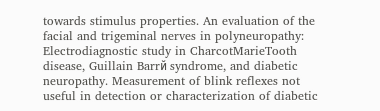towards stimulus properties. An evaluation of the facial and trigeminal nerves in polyneuropathy: Electrodiagnostic study in CharcotMarieTooth disease, Guillain Barrй syndrome, and diabetic neuropathy. Measurement of blink reflexes not useful in detection or characterization of diabetic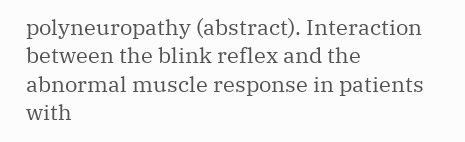polyneuropathy (abstract). Interaction between the blink reflex and the abnormal muscle response in patients with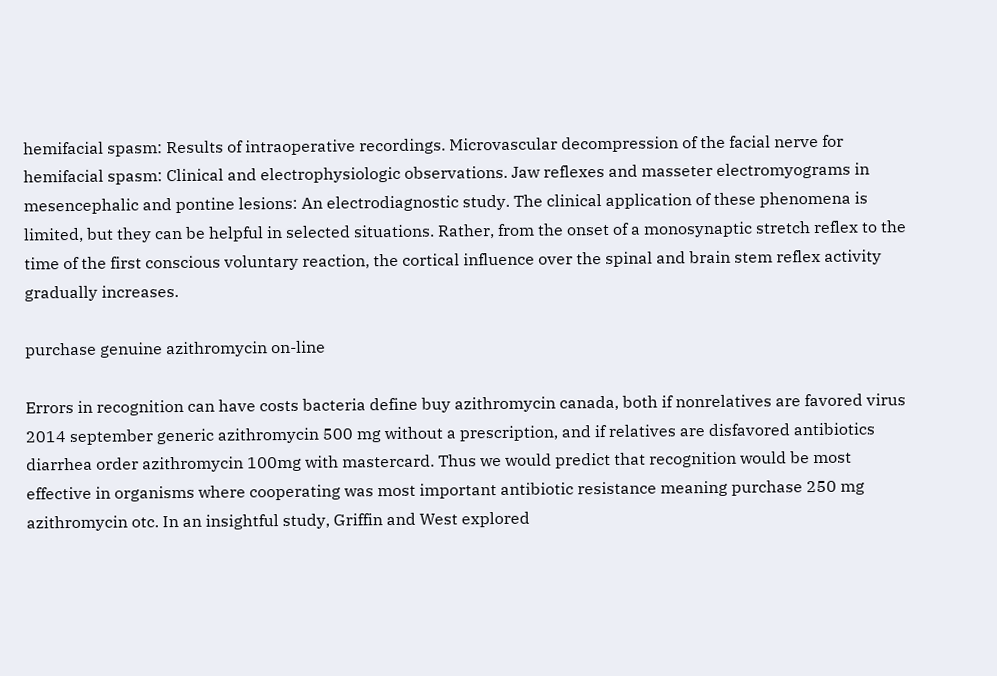hemifacial spasm: Results of intraoperative recordings. Microvascular decompression of the facial nerve for hemifacial spasm: Clinical and electrophysiologic observations. Jaw reflexes and masseter electromyograms in mesencephalic and pontine lesions: An electrodiagnostic study. The clinical application of these phenomena is limited, but they can be helpful in selected situations. Rather, from the onset of a monosynaptic stretch reflex to the time of the first conscious voluntary reaction, the cortical influence over the spinal and brain stem reflex activity gradually increases.

purchase genuine azithromycin on-line

Errors in recognition can have costs bacteria define buy azithromycin canada, both if nonrelatives are favored virus 2014 september generic azithromycin 500 mg without a prescription, and if relatives are disfavored antibiotics diarrhea order azithromycin 100mg with mastercard. Thus we would predict that recognition would be most effective in organisms where cooperating was most important antibiotic resistance meaning purchase 250 mg azithromycin otc. In an insightful study, Griffin and West explored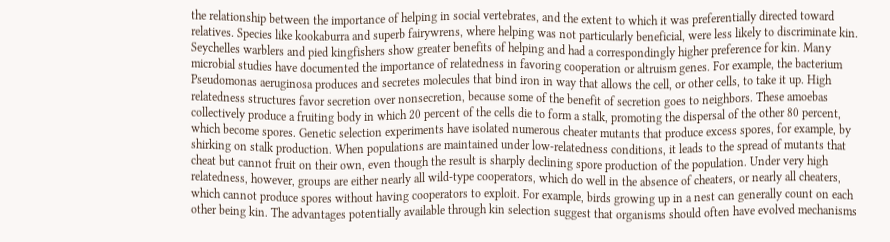the relationship between the importance of helping in social vertebrates, and the extent to which it was preferentially directed toward relatives. Species like kookaburra and superb fairywrens, where helping was not particularly beneficial, were less likely to discriminate kin. Seychelles warblers and pied kingfishers show greater benefits of helping and had a correspondingly higher preference for kin. Many microbial studies have documented the importance of relatedness in favoring cooperation or altruism genes. For example, the bacterium Pseudomonas aeruginosa produces and secretes molecules that bind iron in way that allows the cell, or other cells, to take it up. High relatedness structures favor secretion over nonsecretion, because some of the benefit of secretion goes to neighbors. These amoebas collectively produce a fruiting body in which 20 percent of the cells die to form a stalk, promoting the dispersal of the other 80 percent, which become spores. Genetic selection experiments have isolated numerous cheater mutants that produce excess spores, for example, by shirking on stalk production. When populations are maintained under low-relatedness conditions, it leads to the spread of mutants that cheat but cannot fruit on their own, even though the result is sharply declining spore production of the population. Under very high relatedness, however, groups are either nearly all wild-type cooperators, which do well in the absence of cheaters, or nearly all cheaters, which cannot produce spores without having cooperators to exploit. For example, birds growing up in a nest can generally count on each other being kin. The advantages potentially available through kin selection suggest that organisms should often have evolved mechanisms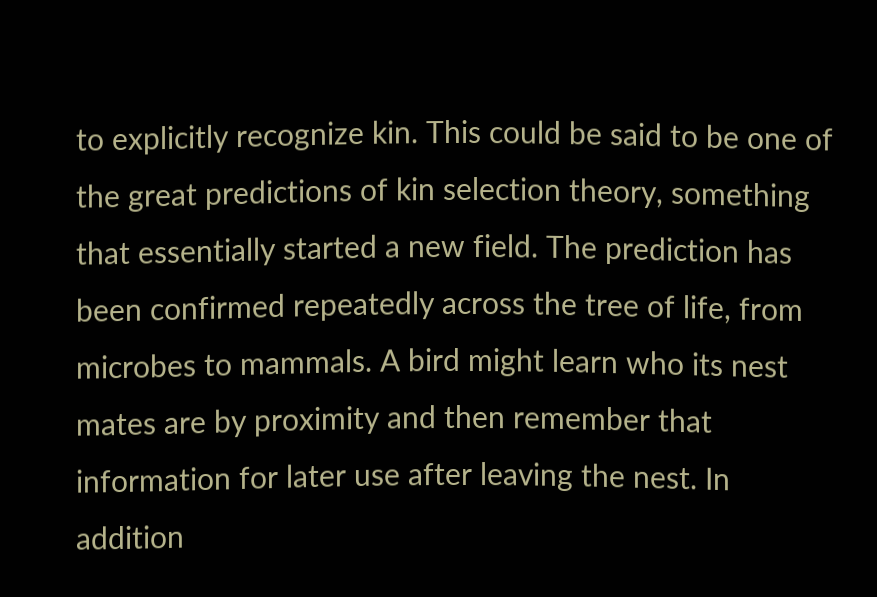to explicitly recognize kin. This could be said to be one of the great predictions of kin selection theory, something that essentially started a new field. The prediction has been confirmed repeatedly across the tree of life, from microbes to mammals. A bird might learn who its nest mates are by proximity and then remember that information for later use after leaving the nest. In addition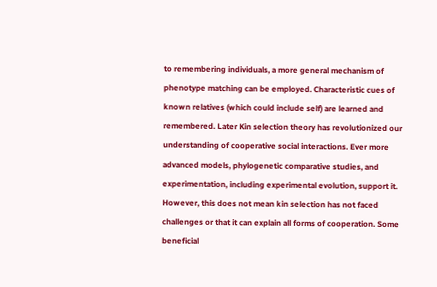to remembering individuals, a more general mechanism of phenotype matching can be employed. Characteristic cues of known relatives (which could include self) are learned and remembered. Later Kin selection theory has revolutionized our understanding of cooperative social interactions. Ever more advanced models, phylogenetic comparative studies, and experimentation, including experimental evolution, support it. However, this does not mean kin selection has not faced challenges or that it can explain all forms of cooperation. Some beneficial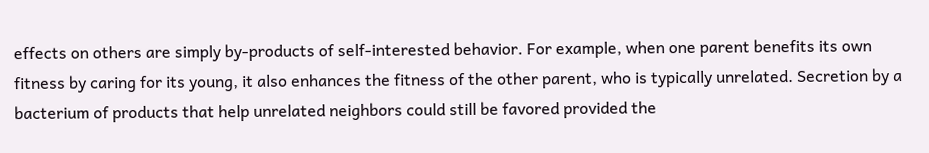effects on others are simply by-products of self-interested behavior. For example, when one parent benefits its own fitness by caring for its young, it also enhances the fitness of the other parent, who is typically unrelated. Secretion by a bacterium of products that help unrelated neighbors could still be favored provided the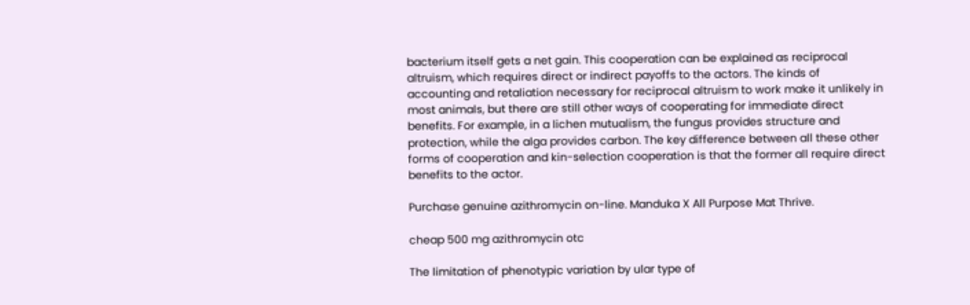bacterium itself gets a net gain. This cooperation can be explained as reciprocal altruism, which requires direct or indirect payoffs to the actors. The kinds of accounting and retaliation necessary for reciprocal altruism to work make it unlikely in most animals, but there are still other ways of cooperating for immediate direct benefits. For example, in a lichen mutualism, the fungus provides structure and protection, while the alga provides carbon. The key difference between all these other forms of cooperation and kin-selection cooperation is that the former all require direct benefits to the actor.

Purchase genuine azithromycin on-line. Manduka X All Purpose Mat Thrive.

cheap 500 mg azithromycin otc

The limitation of phenotypic variation by ular type of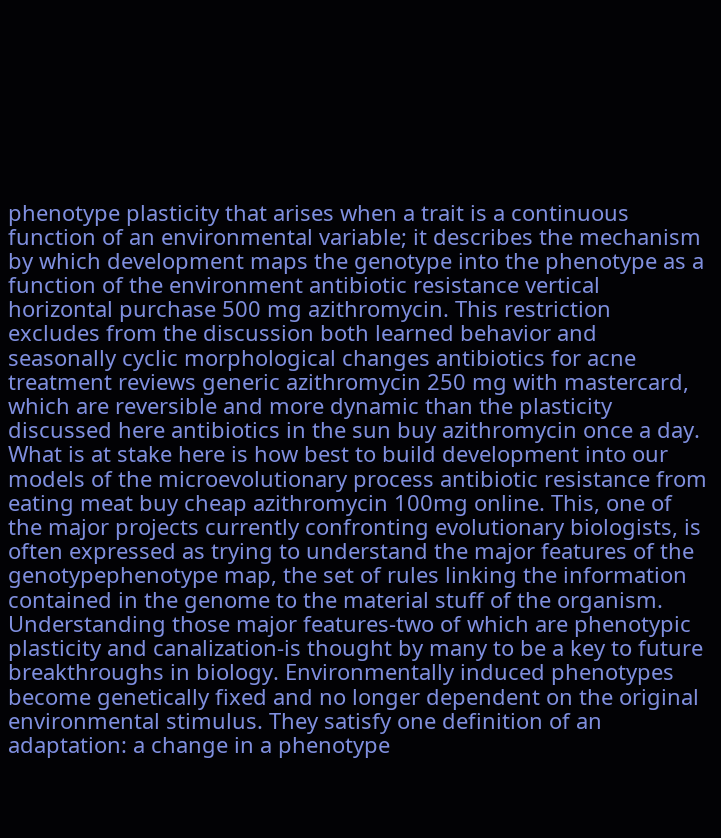phenotype plasticity that arises when a trait is a continuous function of an environmental variable; it describes the mechanism by which development maps the genotype into the phenotype as a function of the environment antibiotic resistance vertical horizontal purchase 500 mg azithromycin. This restriction excludes from the discussion both learned behavior and seasonally cyclic morphological changes antibiotics for acne treatment reviews generic azithromycin 250 mg with mastercard, which are reversible and more dynamic than the plasticity discussed here antibiotics in the sun buy azithromycin once a day. What is at stake here is how best to build development into our models of the microevolutionary process antibiotic resistance from eating meat buy cheap azithromycin 100mg online. This, one of the major projects currently confronting evolutionary biologists, is often expressed as trying to understand the major features of the genotypephenotype map, the set of rules linking the information contained in the genome to the material stuff of the organism. Understanding those major features-two of which are phenotypic plasticity and canalization-is thought by many to be a key to future breakthroughs in biology. Environmentally induced phenotypes become genetically fixed and no longer dependent on the original environmental stimulus. They satisfy one definition of an adaptation: a change in a phenotype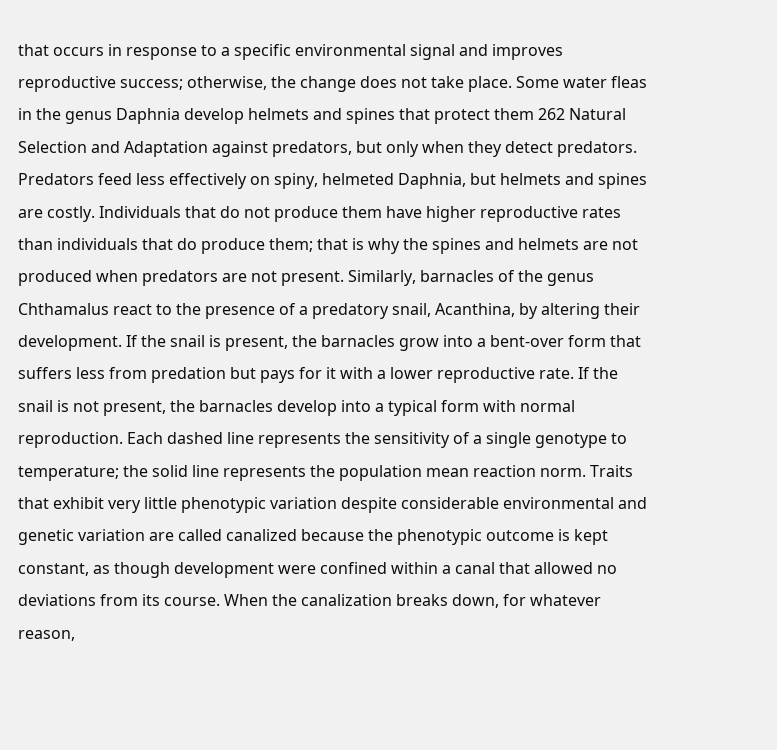that occurs in response to a specific environmental signal and improves reproductive success; otherwise, the change does not take place. Some water fleas in the genus Daphnia develop helmets and spines that protect them 262 Natural Selection and Adaptation against predators, but only when they detect predators. Predators feed less effectively on spiny, helmeted Daphnia, but helmets and spines are costly. Individuals that do not produce them have higher reproductive rates than individuals that do produce them; that is why the spines and helmets are not produced when predators are not present. Similarly, barnacles of the genus Chthamalus react to the presence of a predatory snail, Acanthina, by altering their development. If the snail is present, the barnacles grow into a bent-over form that suffers less from predation but pays for it with a lower reproductive rate. If the snail is not present, the barnacles develop into a typical form with normal reproduction. Each dashed line represents the sensitivity of a single genotype to temperature; the solid line represents the population mean reaction norm. Traits that exhibit very little phenotypic variation despite considerable environmental and genetic variation are called canalized because the phenotypic outcome is kept constant, as though development were confined within a canal that allowed no deviations from its course. When the canalization breaks down, for whatever reason,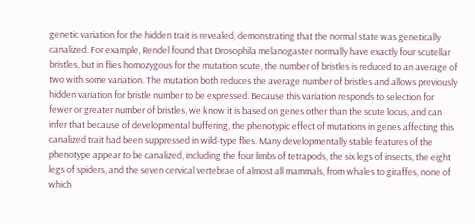genetic variation for the hidden trait is revealed, demonstrating that the normal state was genetically canalized. For example, Rendel found that Drosophila melanogaster normally have exactly four scutellar bristles, but in flies homozygous for the mutation scute, the number of bristles is reduced to an average of two with some variation. The mutation both reduces the average number of bristles and allows previously hidden variation for bristle number to be expressed. Because this variation responds to selection for fewer or greater number of bristles, we know it is based on genes other than the scute locus, and can infer that because of developmental buffering, the phenotypic effect of mutations in genes affecting this canalized trait had been suppressed in wild-type flies. Many developmentally stable features of the phenotype appear to be canalized, including the four limbs of tetrapods, the six legs of insects, the eight legs of spiders, and the seven cervical vertebrae of almost all mammals, from whales to giraffes, none of which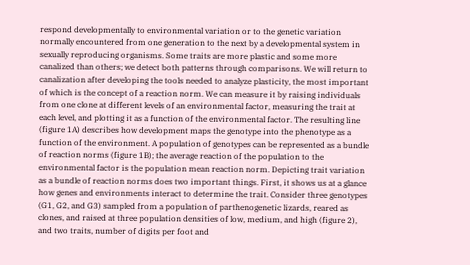respond developmentally to environmental variation or to the genetic variation normally encountered from one generation to the next by a developmental system in sexually reproducing organisms. Some traits are more plastic and some more canalized than others; we detect both patterns through comparisons. We will return to canalization after developing the tools needed to analyze plasticity, the most important of which is the concept of a reaction norm. We can measure it by raising individuals from one clone at different levels of an environmental factor, measuring the trait at each level, and plotting it as a function of the environmental factor. The resulting line (figure 1A) describes how development maps the genotype into the phenotype as a function of the environment. A population of genotypes can be represented as a bundle of reaction norms (figure 1B); the average reaction of the population to the environmental factor is the population mean reaction norm. Depicting trait variation as a bundle of reaction norms does two important things. First, it shows us at a glance how genes and environments interact to determine the trait. Consider three genotypes (G1, G2, and G3) sampled from a population of parthenogenetic lizards, reared as clones, and raised at three population densities of low, medium, and high (figure 2), and two traits, number of digits per foot and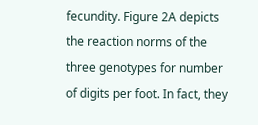fecundity. Figure 2A depicts the reaction norms of the three genotypes for number of digits per foot. In fact, they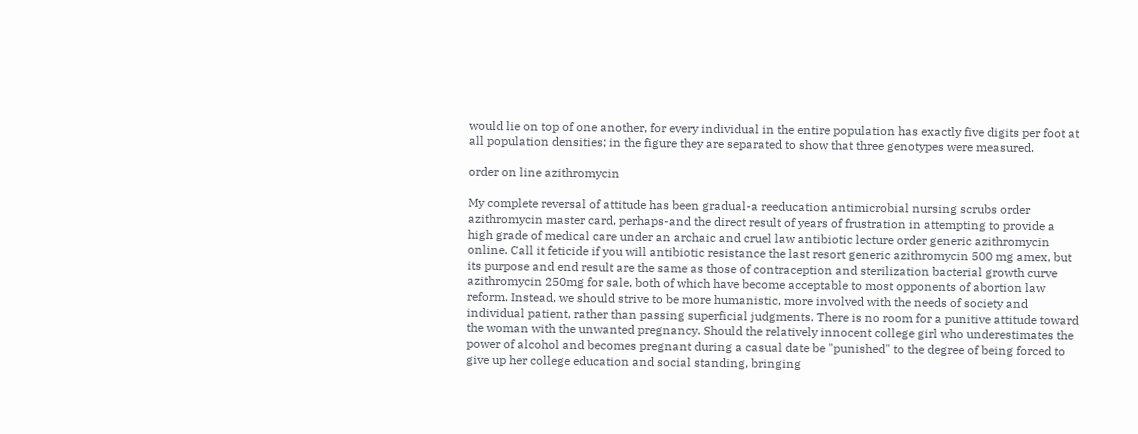would lie on top of one another, for every individual in the entire population has exactly five digits per foot at all population densities; in the figure they are separated to show that three genotypes were measured.

order on line azithromycin

My complete reversal of attitude has been gradual-a reeducation antimicrobial nursing scrubs order azithromycin master card, perhaps-and the direct result of years of frustration in attempting to provide a high grade of medical care under an archaic and cruel law antibiotic lecture order generic azithromycin online. Call it feticide if you will antibiotic resistance the last resort generic azithromycin 500 mg amex, but its purpose and end result are the same as those of contraception and sterilization bacterial growth curve azithromycin 250mg for sale, both of which have become acceptable to most opponents of abortion law reform. Instead, we should strive to be more humanistic, more involved with the needs of society and individual patient, rather than passing superficial judgments. There is no room for a punitive attitude toward the woman with the unwanted pregnancy. Should the relatively innocent college girl who underestimates the power of alcohol and becomes pregnant during a casual date be "punished" to the degree of being forced to give up her college education and social standing, bringing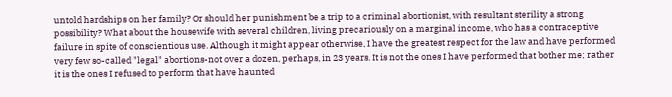untold hardships on her family? Or should her punishment be a trip to a criminal abortionist, with resultant sterility a strong possibility? What about the housewife with several children, living precariously on a marginal income, who has a contraceptive failure in spite of conscientious use. Although it might appear otherwise, I have the greatest respect for the law and have performed very few so-called "legal" abortions-not over a dozen, perhaps, in 23 years. It is not the ones I have performed that bother me; rather it is the ones I refused to perform that have haunted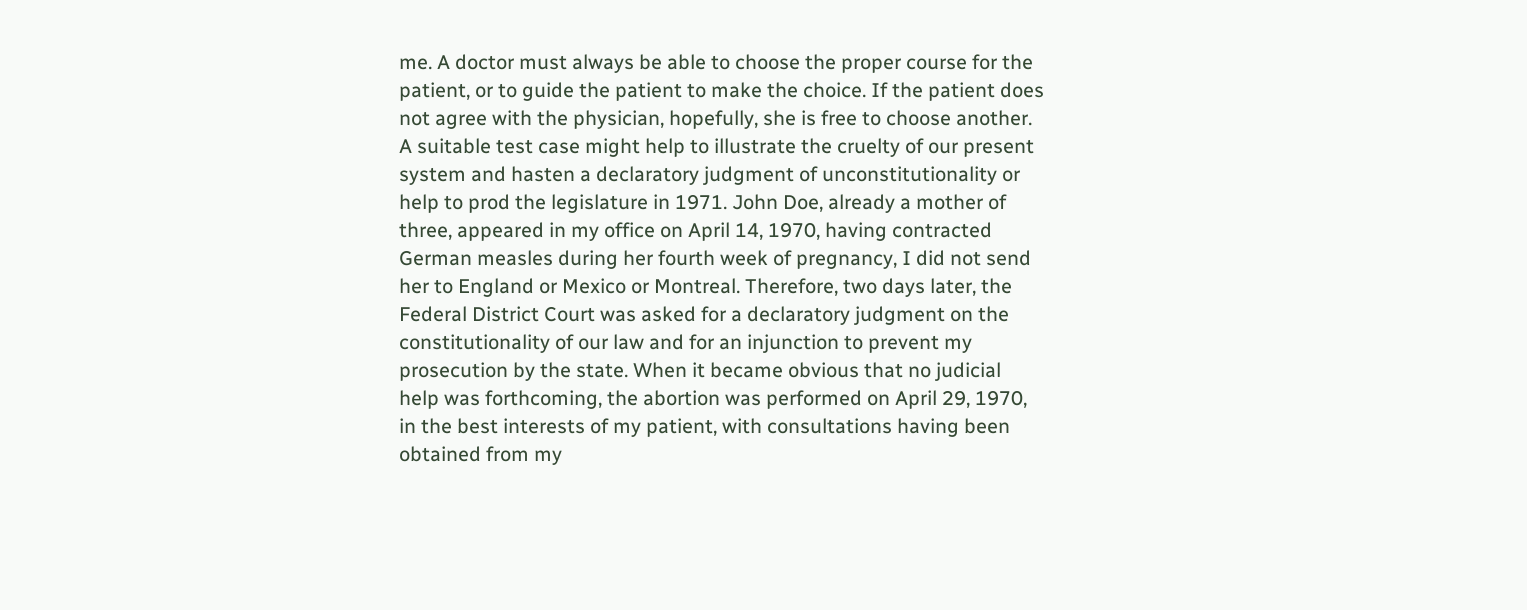me. A doctor must always be able to choose the proper course for the patient, or to guide the patient to make the choice. If the patient does not agree with the physician, hopefully, she is free to choose another. A suitable test case might help to illustrate the cruelty of our present system and hasten a declaratory judgment of unconstitutionality or help to prod the legislature in 1971. John Doe, already a mother of three, appeared in my office on April 14, 1970, having contracted German measles during her fourth week of pregnancy, I did not send her to England or Mexico or Montreal. Therefore, two days later, the Federal District Court was asked for a declaratory judgment on the constitutionality of our law and for an injunction to prevent my prosecution by the state. When it became obvious that no judicial help was forthcoming, the abortion was performed on April 29, 1970, in the best interests of my patient, with consultations having been obtained from my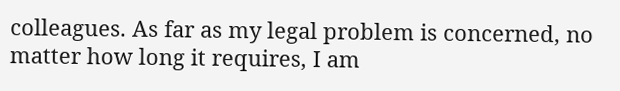colleagues. As far as my legal problem is concerned, no matter how long it requires, I am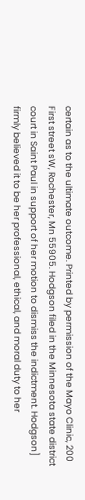certain as to the ultimate outcome. Printed by permission of the Mayo Clinic, 200 First street sW, Rochester, Mn 55905. Hodgson filed in the Minnesota state district court in Saint Paul in support of her motion to dismiss the indictment. Hodgson] firmly believed it to be her professional, ethical, and moral duty to her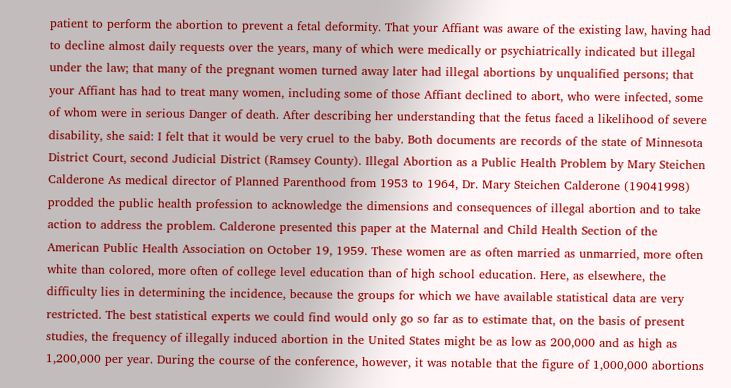patient to perform the abortion to prevent a fetal deformity. That your Affiant was aware of the existing law, having had to decline almost daily requests over the years, many of which were medically or psychiatrically indicated but illegal under the law; that many of the pregnant women turned away later had illegal abortions by unqualified persons; that your Affiant has had to treat many women, including some of those Affiant declined to abort, who were infected, some of whom were in serious Danger of death. After describing her understanding that the fetus faced a likelihood of severe disability, she said: I felt that it would be very cruel to the baby. Both documents are records of the state of Minnesota District Court, second Judicial District (Ramsey County). Illegal Abortion as a Public Health Problem by Mary Steichen Calderone As medical director of Planned Parenthood from 1953 to 1964, Dr. Mary Steichen Calderone (19041998) prodded the public health profession to acknowledge the dimensions and consequences of illegal abortion and to take action to address the problem. Calderone presented this paper at the Maternal and Child Health Section of the American Public Health Association on October 19, 1959. These women are as often married as unmarried, more often white than colored, more often of college level education than of high school education. Here, as elsewhere, the difficulty lies in determining the incidence, because the groups for which we have available statistical data are very restricted. The best statistical experts we could find would only go so far as to estimate that, on the basis of present studies, the frequency of illegally induced abortion in the United States might be as low as 200,000 and as high as 1,200,000 per year. During the course of the conference, however, it was notable that the figure of 1,000,000 abortions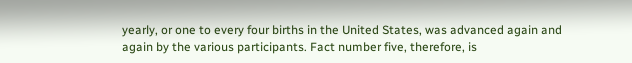yearly, or one to every four births in the United States, was advanced again and again by the various participants. Fact number five, therefore, is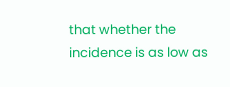that whether the incidence is as low as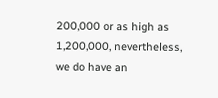200,000 or as high as 1,200,000, nevertheless, we do have an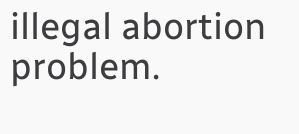illegal abortion problem.